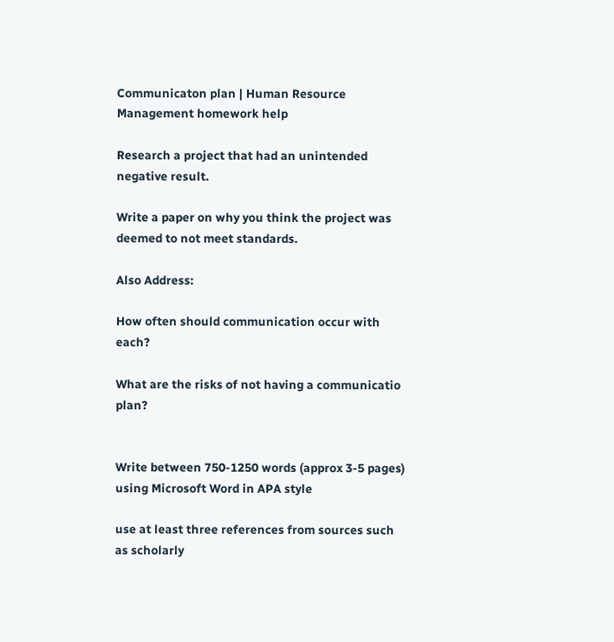Communicaton plan | Human Resource Management homework help

Research a project that had an unintended negative result.

Write a paper on why you think the project was deemed to not meet standards.

Also Address:

How often should communication occur with each?

What are the risks of not having a communicatio plan?


Write between 750-1250 words (approx 3-5 pages) using Microsoft Word in APA style

use at least three references from sources such as scholarly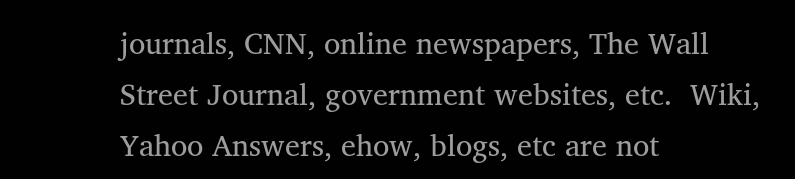journals, CNN, online newspapers, The Wall Street Journal, government websites, etc.  Wiki, Yahoo Answers, ehow, blogs, etc are not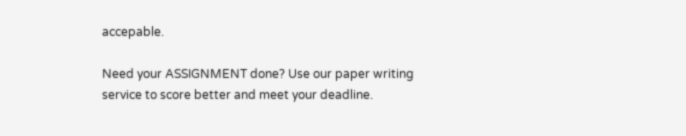accepable.

Need your ASSIGNMENT done? Use our paper writing service to score better and meet your deadline.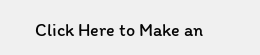Click Here to Make an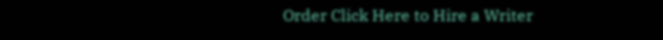Order Click Here to Hire a Writer